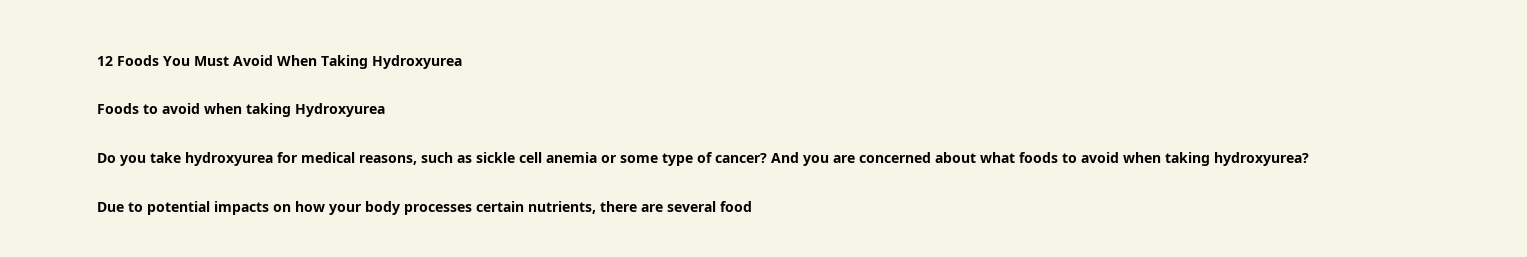12 Foods You Must Avoid When Taking Hydroxyurea

Foods to avoid when taking Hydroxyurea

Do you take hydroxyurea for medical reasons, such as sickle cell anemia or some type of cancer? And you are concerned about what foods to avoid when taking hydroxyurea?

Due to potential impacts on how your body processes certain nutrients, there are several food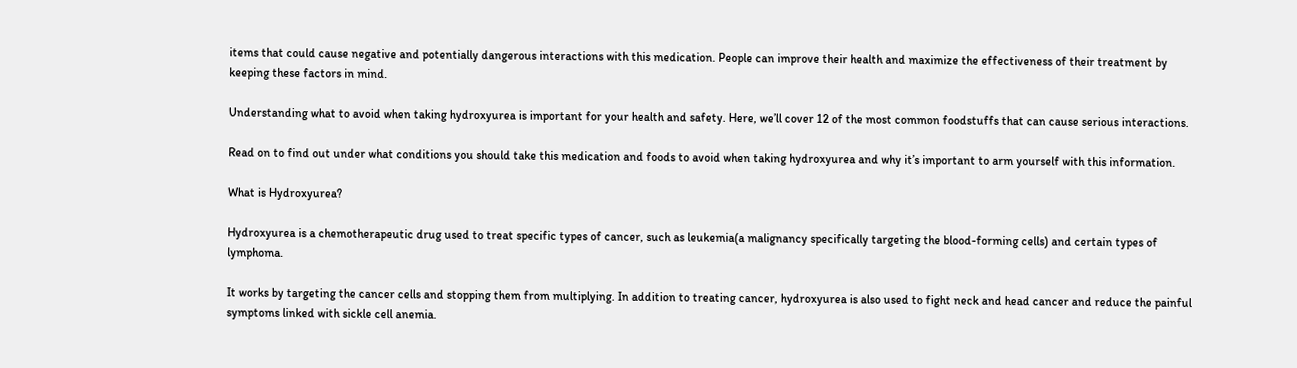items that could cause negative and potentially dangerous interactions with this medication. People can improve their health and maximize the effectiveness of their treatment by keeping these factors in mind.

Understanding what to avoid when taking hydroxyurea is important for your health and safety. Here, we’ll cover 12 of the most common foodstuffs that can cause serious interactions.

Read on to find out under what conditions you should take this medication and foods to avoid when taking hydroxyurea and why it’s important to arm yourself with this information.

What is Hydroxyurea?

Hydroxyurea is a chemotherapeutic drug used to treat specific types of cancer, such as leukemia(a malignancy specifically targeting the blood-forming cells) and certain types of lymphoma.

It works by targeting the cancer cells and stopping them from multiplying. In addition to treating cancer, hydroxyurea is also used to fight neck and head cancer and reduce the painful symptoms linked with sickle cell anemia.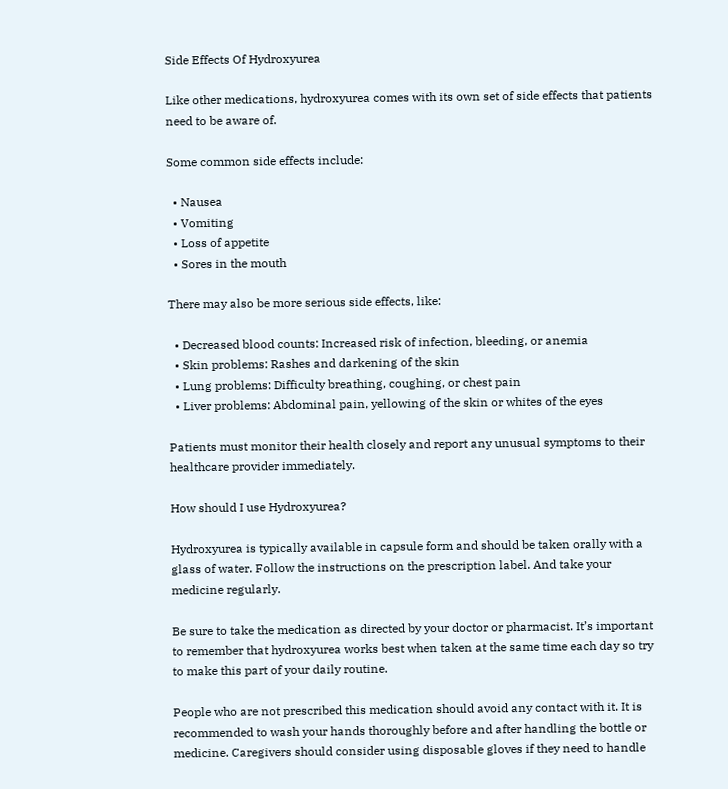Side Effects Of Hydroxyurea

Like other medications, hydroxyurea comes with its own set of side effects that patients need to be aware of.

Some common side effects include:

  • Nausea
  • Vomiting
  • Loss of appetite
  • Sores in the mouth

There may also be more serious side effects, like:

  • Decreased blood counts: Increased risk of infection, bleeding, or anemia
  • Skin problems: Rashes and darkening of the skin
  • Lung problems: Difficulty breathing, coughing, or chest pain
  • Liver problems: Abdominal pain, yellowing of the skin or whites of the eyes

Patients must monitor their health closely and report any unusual symptoms to their healthcare provider immediately.

How should I use Hydroxyurea?

Hydroxyurea is typically available in capsule form and should be taken orally with a glass of water. Follow the instructions on the prescription label. And take your medicine regularly.

Be sure to take the medication as directed by your doctor or pharmacist. It’s important to remember that hydroxyurea works best when taken at the same time each day so try to make this part of your daily routine.

People who are not prescribed this medication should avoid any contact with it. It is recommended to wash your hands thoroughly before and after handling the bottle or medicine. Caregivers should consider using disposable gloves if they need to handle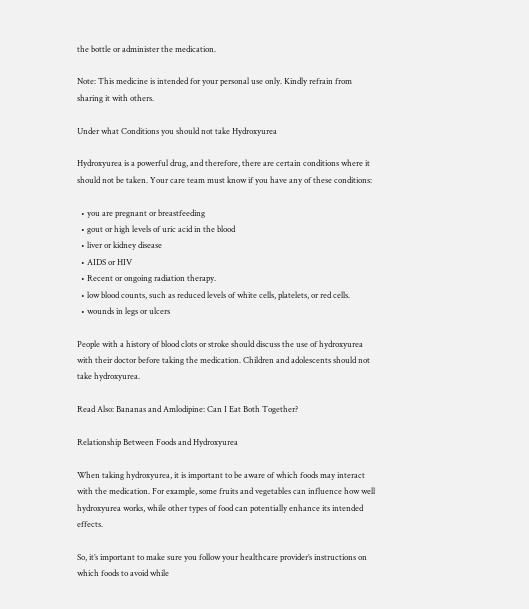the bottle or administer the medication.

Note: This medicine is intended for your personal use only. Kindly refrain from sharing it with others.

Under what Conditions you should not take Hydroxyurea

Hydroxyurea is a powerful drug, and therefore, there are certain conditions where it should not be taken. Your care team must know if you have any of these conditions:

  • you are pregnant or breastfeeding
  • gout or high levels of uric acid in the blood
  • liver or kidney disease
  • AIDS or HIV
  • Recent or ongoing radiation therapy.
  • low blood counts, such as reduced levels of white cells, platelets, or red cells.
  • wounds in legs or ulcers

People with a history of blood clots or stroke should discuss the use of hydroxyurea with their doctor before taking the medication. Children and adolescents should not take hydroxyurea.

Read Also: Bananas and Amlodipine: Can I Eat Both Together?

Relationship Between Foods and Hydroxyurea

When taking hydroxyurea, it is important to be aware of which foods may interact with the medication. For example, some fruits and vegetables can influence how well hydroxyurea works, while other types of food can potentially enhance its intended effects.

So, it’s important to make sure you follow your healthcare provider’s instructions on which foods to avoid while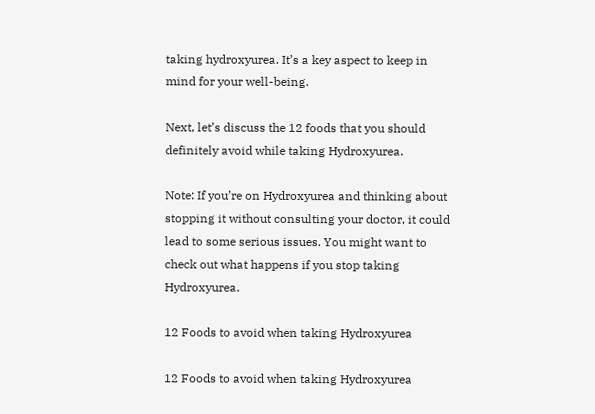taking hydroxyurea. It’s a key aspect to keep in mind for your well-being.

Next, let’s discuss the 12 foods that you should definitely avoid while taking Hydroxyurea.

Note: If you’re on Hydroxyurea and thinking about stopping it without consulting your doctor, it could lead to some serious issues. You might want to check out what happens if you stop taking Hydroxyurea.

12 Foods to avoid when taking Hydroxyurea

12 Foods to avoid when taking Hydroxyurea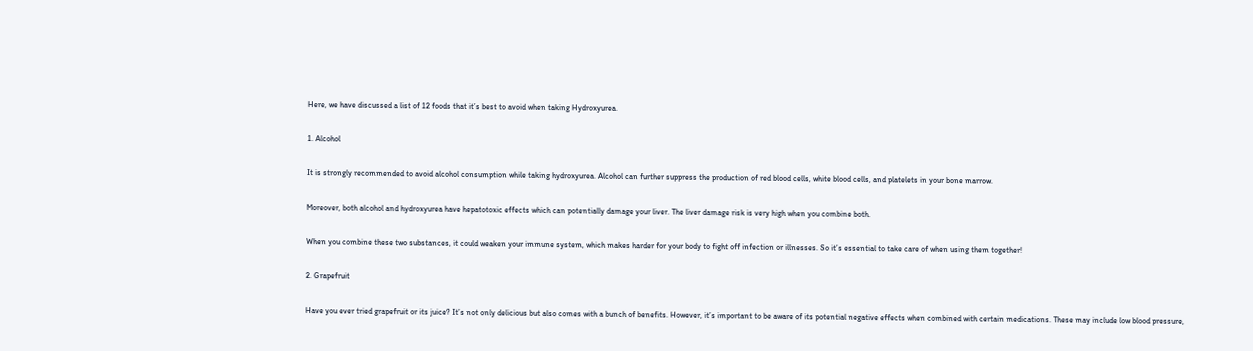Here, we have discussed a list of 12 foods that it’s best to avoid when taking Hydroxyurea.

1. Alcohol

It is strongly recommended to avoid alcohol consumption while taking hydroxyurea. Alcohol can further suppress the production of red blood cells, white blood cells, and platelets in your bone marrow.

Moreover, both alcohol and hydroxyurea have hepatotoxic effects which can potentially damage your liver. The liver damage risk is very high when you combine both.

When you combine these two substances, it could weaken your immune system, which makes harder for your body to fight off infection or illnesses. So it’s essential to take care of when using them together!

2. Grapefruit

Have you ever tried grapefruit or its juice? It’s not only delicious but also comes with a bunch of benefits. However, it’s important to be aware of its potential negative effects when combined with certain medications. These may include low blood pressure,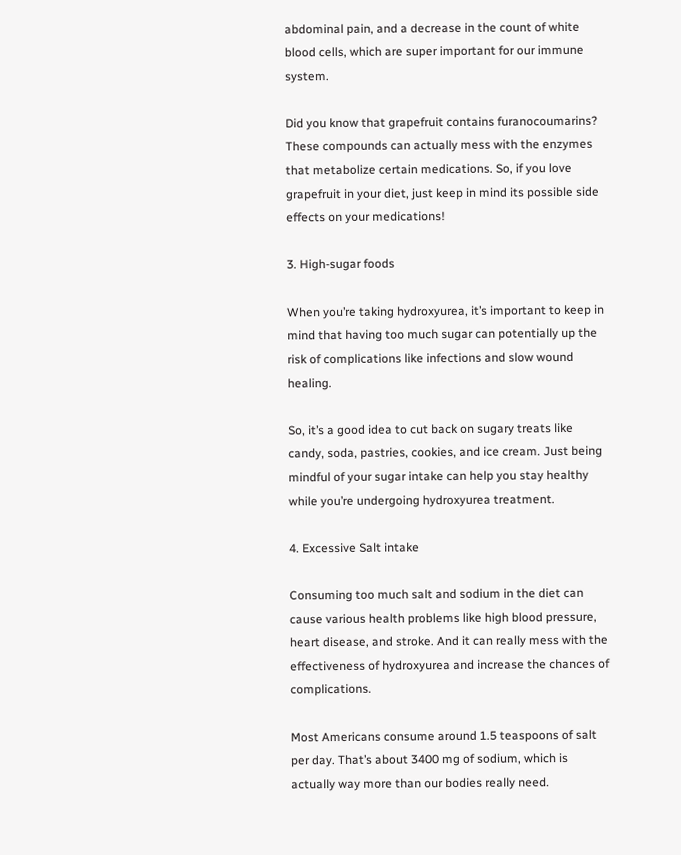abdominal pain, and a decrease in the count of white blood cells, which are super important for our immune system.

Did you know that grapefruit contains furanocoumarins? These compounds can actually mess with the enzymes that metabolize certain medications. So, if you love grapefruit in your diet, just keep in mind its possible side effects on your medications!

3. High-sugar foods

When you’re taking hydroxyurea, it’s important to keep in mind that having too much sugar can potentially up the risk of complications like infections and slow wound healing.

So, it’s a good idea to cut back on sugary treats like candy, soda, pastries, cookies, and ice cream. Just being mindful of your sugar intake can help you stay healthy while you’re undergoing hydroxyurea treatment.

4. Excessive Salt intake

Consuming too much salt and sodium in the diet can cause various health problems like high blood pressure, heart disease, and stroke. And it can really mess with the effectiveness of hydroxyurea and increase the chances of complications.

Most Americans consume around 1.5 teaspoons of salt per day. That’s about 3400 mg of sodium, which is actually way more than our bodies really need.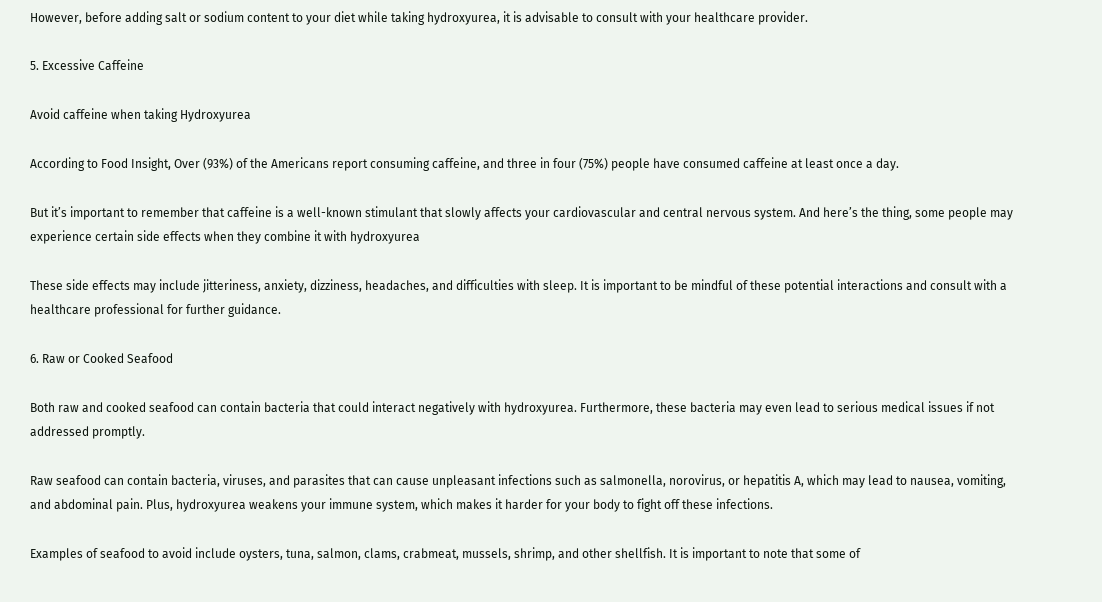However, before adding salt or sodium content to your diet while taking hydroxyurea, it is advisable to consult with your healthcare provider.

5. Excessive Caffeine

Avoid caffeine when taking Hydroxyurea

According to Food Insight, Over (93%) of the Americans report consuming caffeine, and three in four (75%) people have consumed caffeine at least once a day.

But it’s important to remember that caffeine is a well-known stimulant that slowly affects your cardiovascular and central nervous system. And here’s the thing, some people may experience certain side effects when they combine it with hydroxyurea

These side effects may include jitteriness, anxiety, dizziness, headaches, and difficulties with sleep. It is important to be mindful of these potential interactions and consult with a healthcare professional for further guidance.

6. Raw or Cooked Seafood

Both raw and cooked seafood can contain bacteria that could interact negatively with hydroxyurea. Furthermore, these bacteria may even lead to serious medical issues if not addressed promptly.

Raw seafood can contain bacteria, viruses, and parasites that can cause unpleasant infections such as salmonella, norovirus, or hepatitis A, which may lead to nausea, vomiting, and abdominal pain. Plus, hydroxyurea weakens your immune system, which makes it harder for your body to fight off these infections.

Examples of seafood to avoid include oysters, tuna, salmon, clams, crabmeat, mussels, shrimp, and other shellfish. It is important to note that some of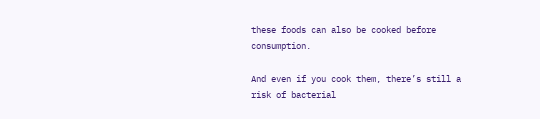these foods can also be cooked before consumption.

And even if you cook them, there’s still a risk of bacterial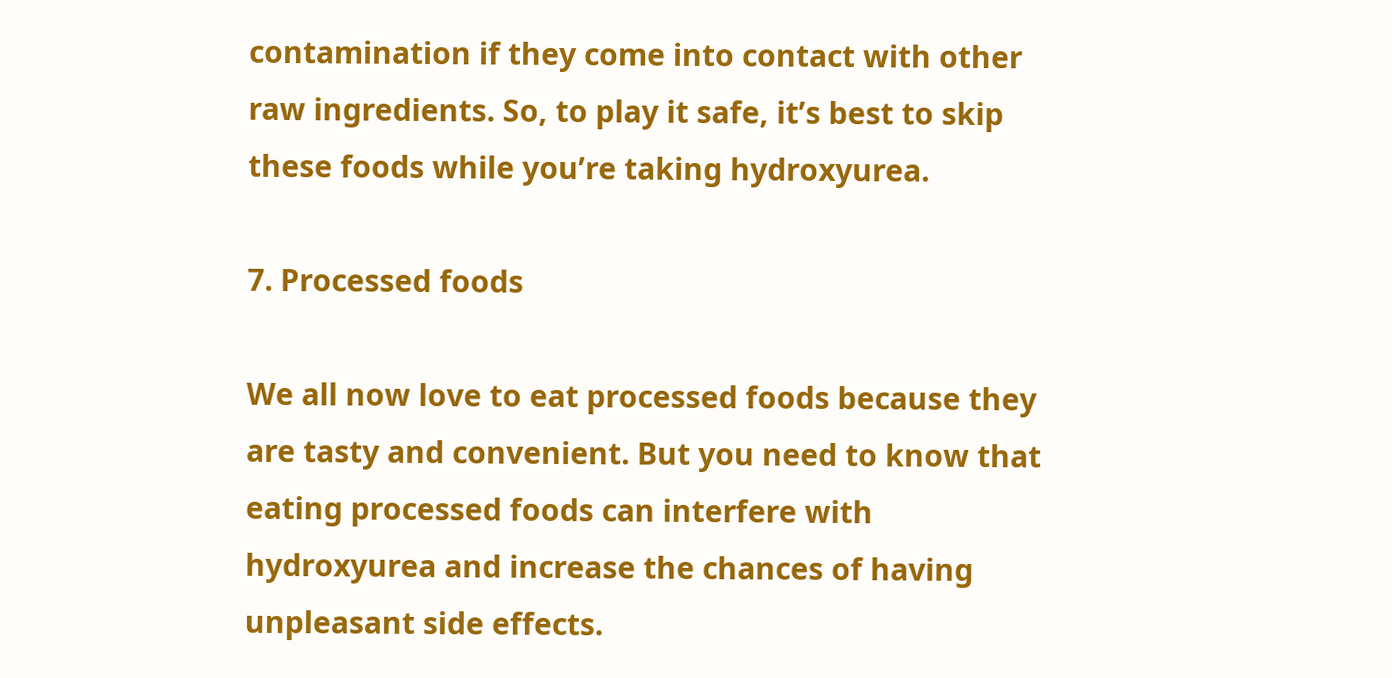contamination if they come into contact with other raw ingredients. So, to play it safe, it’s best to skip these foods while you’re taking hydroxyurea.

7. Processed foods

We all now love to eat processed foods because they are tasty and convenient. But you need to know that eating processed foods can interfere with hydroxyurea and increase the chances of having unpleasant side effects.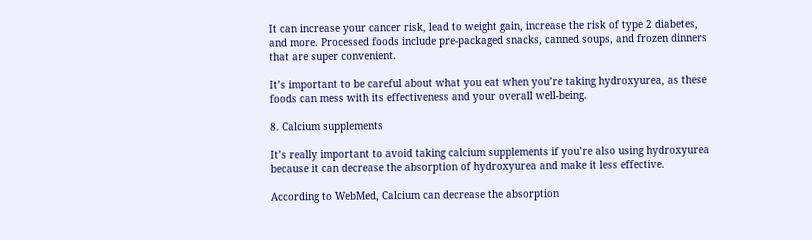It can increase your cancer risk, lead to weight gain, increase the risk of type 2 diabetes, and more. Processed foods include pre-packaged snacks, canned soups, and frozen dinners that are super convenient.

It’s important to be careful about what you eat when you’re taking hydroxyurea, as these foods can mess with its effectiveness and your overall well-being.

8. Calcium supplements

It’s really important to avoid taking calcium supplements if you’re also using hydroxyurea because it can decrease the absorption of hydroxyurea and make it less effective.

According to WebMed, Calcium can decrease the absorption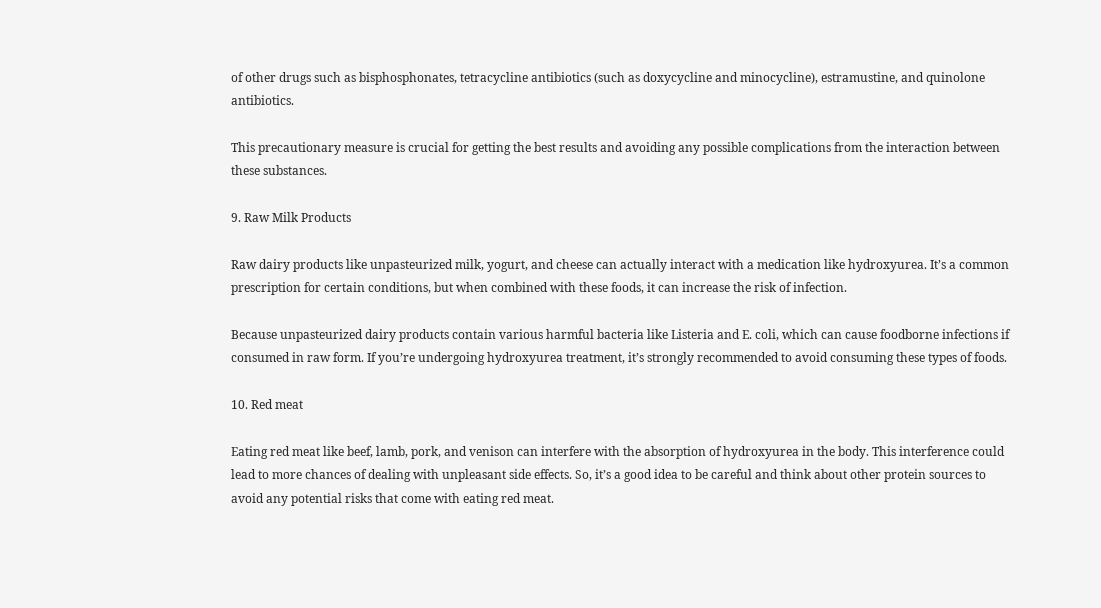of other drugs such as bisphosphonates, tetracycline antibiotics (such as doxycycline and minocycline), estramustine, and quinolone antibiotics.

This precautionary measure is crucial for getting the best results and avoiding any possible complications from the interaction between these substances.

9. Raw Milk Products

Raw dairy products like unpasteurized milk, yogurt, and cheese can actually interact with a medication like hydroxyurea. It’s a common prescription for certain conditions, but when combined with these foods, it can increase the risk of infection.

Because unpasteurized dairy products contain various harmful bacteria like Listeria and E. coli, which can cause foodborne infections if consumed in raw form. If you’re undergoing hydroxyurea treatment, it’s strongly recommended to avoid consuming these types of foods.

10. Red meat

Eating red meat like beef, lamb, pork, and venison can interfere with the absorption of hydroxyurea in the body. This interference could lead to more chances of dealing with unpleasant side effects. So, it’s a good idea to be careful and think about other protein sources to avoid any potential risks that come with eating red meat.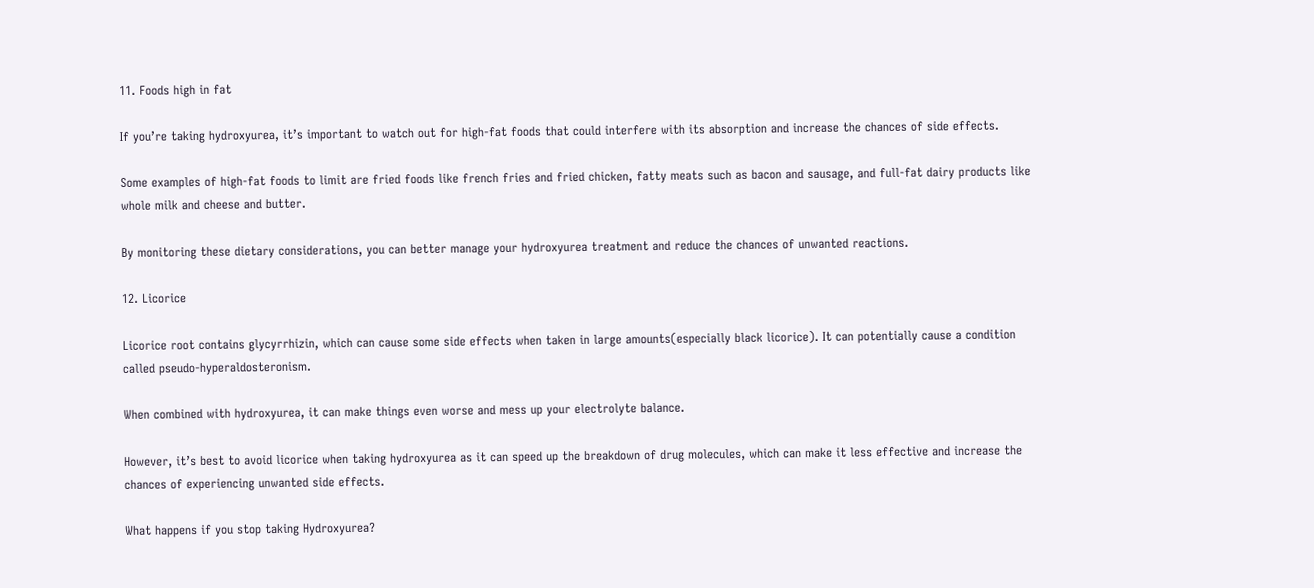11. Foods high in fat

If you’re taking hydroxyurea, it’s important to watch out for high-fat foods that could interfere with its absorption and increase the chances of side effects.

Some examples of high-fat foods to limit are fried foods like french fries and fried chicken, fatty meats such as bacon and sausage, and full-fat dairy products like whole milk and cheese and butter.

By monitoring these dietary considerations, you can better manage your hydroxyurea treatment and reduce the chances of unwanted reactions.

12. Licorice

Licorice root contains glycyrrhizin, which can cause some side effects when taken in large amounts(especially black licorice). It can potentially cause a condition called pseudo-hyperaldosteronism.

When combined with hydroxyurea, it can make things even worse and mess up your electrolyte balance.

However, it’s best to avoid licorice when taking hydroxyurea as it can speed up the breakdown of drug molecules, which can make it less effective and increase the chances of experiencing unwanted side effects.

What happens if you stop taking Hydroxyurea?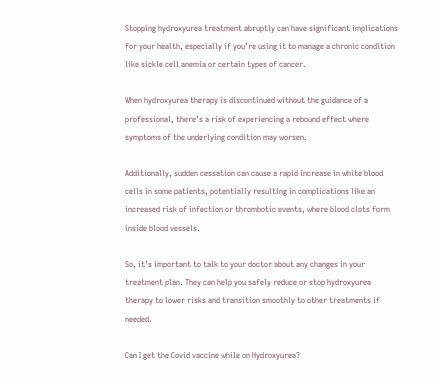Stopping hydroxyurea treatment abruptly can have significant implications for your health, especially if you’re using it to manage a chronic condition like sickle cell anemia or certain types of cancer.

When hydroxyurea therapy is discontinued without the guidance of a professional, there’s a risk of experiencing a rebound effect where symptoms of the underlying condition may worsen.

Additionally, sudden cessation can cause a rapid increase in white blood cells in some patients, potentially resulting in complications like an increased risk of infection or thrombotic events, where blood clots form inside blood vessels.

So, it’s important to talk to your doctor about any changes in your treatment plan. They can help you safely reduce or stop hydroxyurea therapy to lower risks and transition smoothly to other treatments if needed.

Can I get the Covid vaccine while on Hydroxyurea?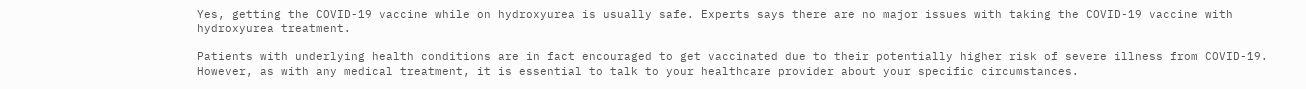Yes, getting the COVID-19 vaccine while on hydroxyurea is usually safe. Experts says there are no major issues with taking the COVID-19 vaccine with hydroxyurea treatment.

Patients with underlying health conditions are in fact encouraged to get vaccinated due to their potentially higher risk of severe illness from COVID-19. However, as with any medical treatment, it is essential to talk to your healthcare provider about your specific circumstances.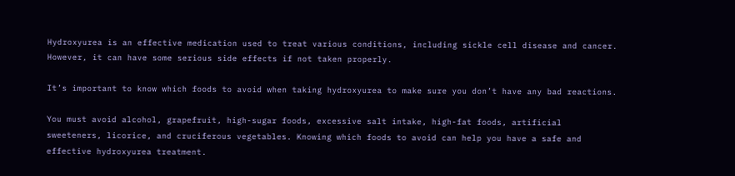Hydroxyurea is an effective medication used to treat various conditions, including sickle cell disease and cancer. However, it can have some serious side effects if not taken properly.

It’s important to know which foods to avoid when taking hydroxyurea to make sure you don’t have any bad reactions.

You must avoid alcohol, grapefruit, high-sugar foods, excessive salt intake, high-fat foods, artificial sweeteners, licorice, and cruciferous vegetables. Knowing which foods to avoid can help you have a safe and effective hydroxyurea treatment.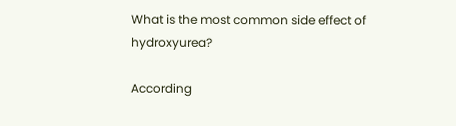What is the most common side effect of hydroxyurea?

According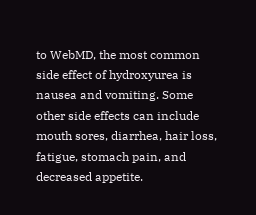to WebMD, the most common side effect of hydroxyurea is nausea and vomiting. Some other side effects can include mouth sores, diarrhea, hair loss, fatigue, stomach pain, and decreased appetite.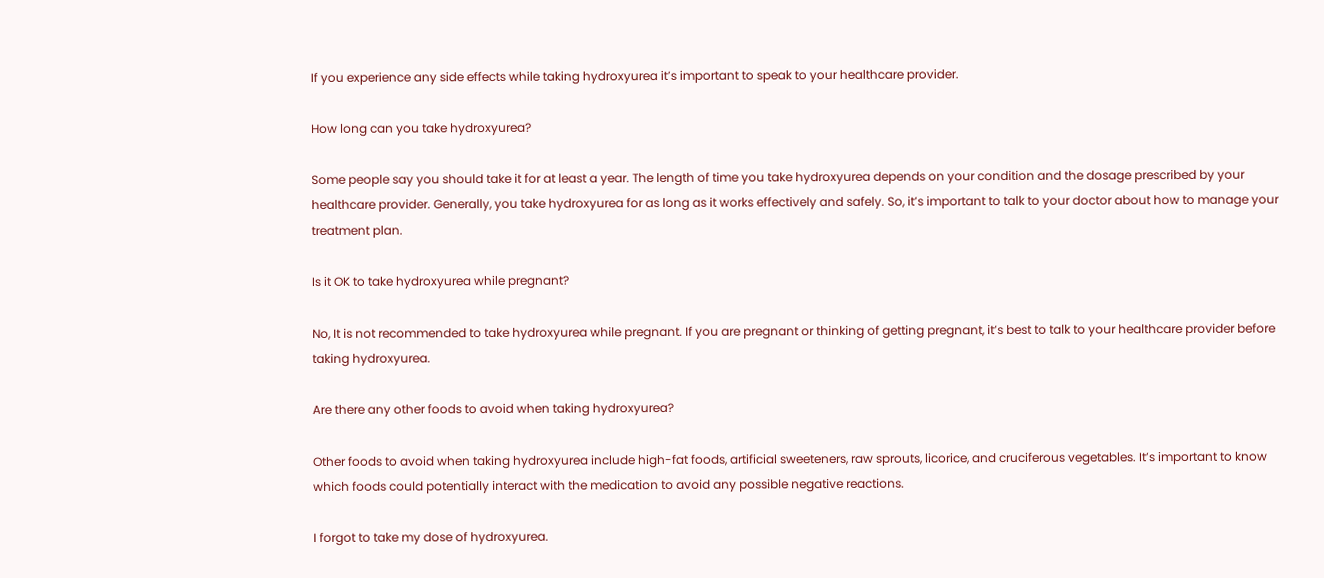If you experience any side effects while taking hydroxyurea it’s important to speak to your healthcare provider.

How long can you take hydroxyurea?

Some people say you should take it for at least a year. The length of time you take hydroxyurea depends on your condition and the dosage prescribed by your healthcare provider. Generally, you take hydroxyurea for as long as it works effectively and safely. So, it’s important to talk to your doctor about how to manage your treatment plan.

Is it OK to take hydroxyurea while pregnant?

No, It is not recommended to take hydroxyurea while pregnant. If you are pregnant or thinking of getting pregnant, it’s best to talk to your healthcare provider before taking hydroxyurea.

Are there any other foods to avoid when taking hydroxyurea?

Other foods to avoid when taking hydroxyurea include high-fat foods, artificial sweeteners, raw sprouts, licorice, and cruciferous vegetables. It’s important to know which foods could potentially interact with the medication to avoid any possible negative reactions.

I forgot to take my dose of hydroxyurea.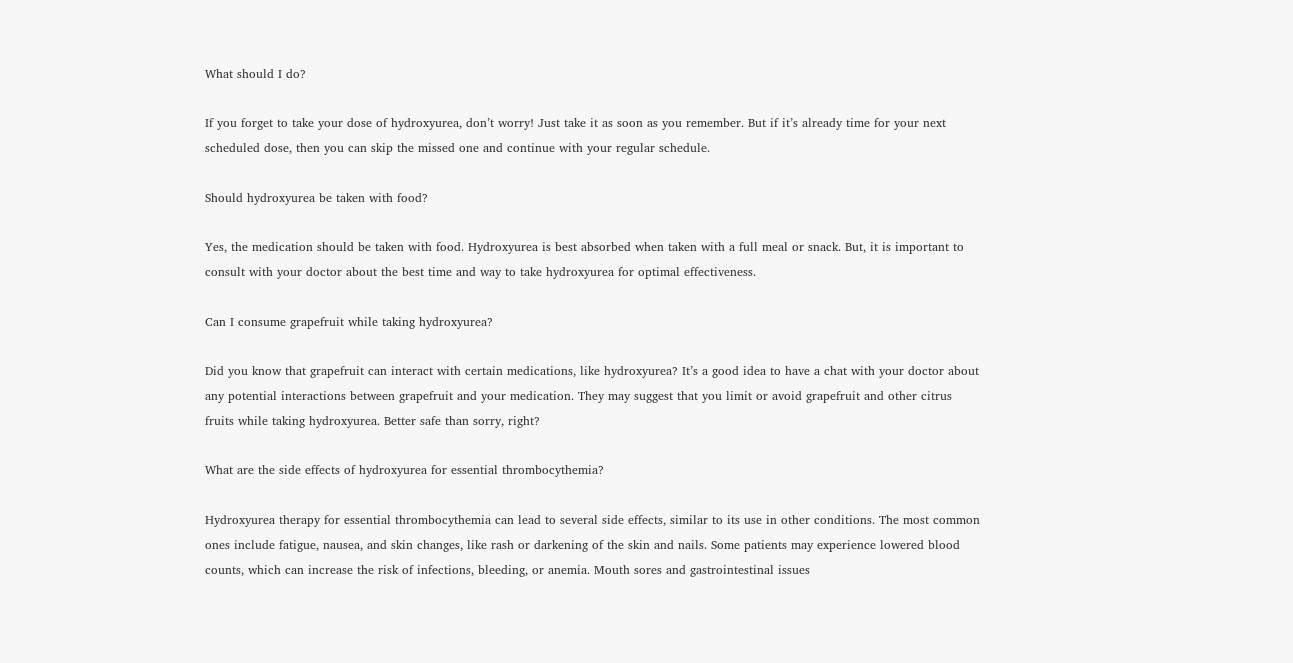What should I do?

If you forget to take your dose of hydroxyurea, don’t worry! Just take it as soon as you remember. But if it’s already time for your next scheduled dose, then you can skip the missed one and continue with your regular schedule.

Should hydroxyurea be taken with food?

Yes, the medication should be taken with food. Hydroxyurea is best absorbed when taken with a full meal or snack. But, it is important to consult with your doctor about the best time and way to take hydroxyurea for optimal effectiveness.

Can I consume grapefruit while taking hydroxyurea?

Did you know that grapefruit can interact with certain medications, like hydroxyurea? It’s a good idea to have a chat with your doctor about any potential interactions between grapefruit and your medication. They may suggest that you limit or avoid grapefruit and other citrus fruits while taking hydroxyurea. Better safe than sorry, right?

What are the side effects of hydroxyurea for essential thrombocythemia?

Hydroxyurea therapy for essential thrombocythemia can lead to several side effects, similar to its use in other conditions. The most common ones include fatigue, nausea, and skin changes, like rash or darkening of the skin and nails. Some patients may experience lowered blood counts, which can increase the risk of infections, bleeding, or anemia. Mouth sores and gastrointestinal issues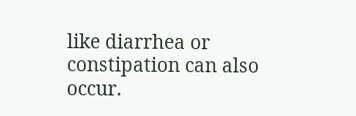like diarrhea or constipation can also occur.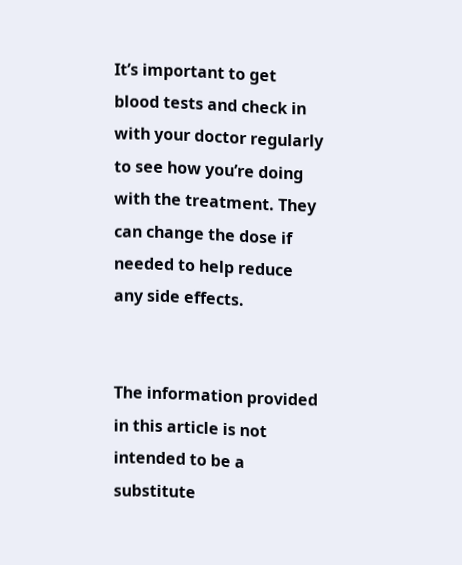It’s important to get blood tests and check in with your doctor regularly to see how you’re doing with the treatment. They can change the dose if needed to help reduce any side effects.


The information provided in this article is not intended to be a substitute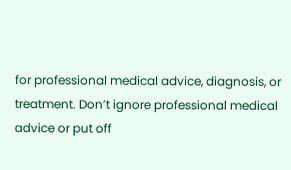for professional medical advice, diagnosis, or treatment. Don’t ignore professional medical advice or put off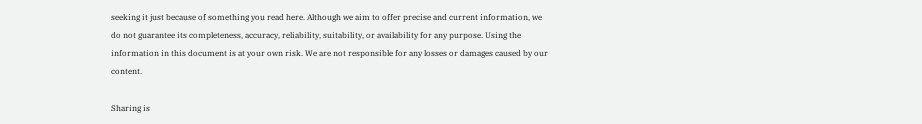seeking it just because of something you read here. Although we aim to offer precise and current information, we do not guarantee its completeness, accuracy, reliability, suitability, or availability for any purpose. Using the information in this document is at your own risk. We are not responsible for any losses or damages caused by our content.

Sharing is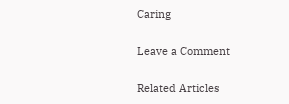Caring

Leave a Comment

Related Articles